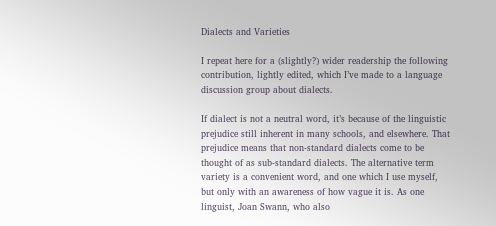Dialects and Varieties

I repeat here for a (slightly?) wider readership the following contribution, lightly edited, which I’ve made to a language discussion group about dialects.

If dialect is not a neutral word, it’s because of the linguistic prejudice still inherent in many schools, and elsewhere. That prejudice means that non-standard dialects come to be thought of as sub-standard dialects. The alternative term variety is a convenient word, and one which I use myself, but only with an awareness of how vague it is. As one linguist, Joan Swann, who also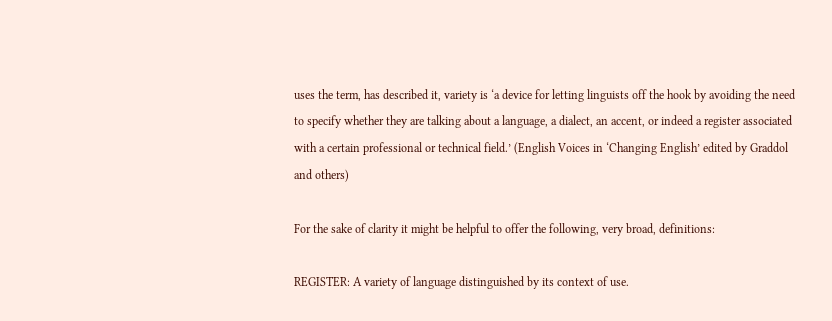uses the term, has described it, variety is ‘a device for letting linguists off the hook by avoiding the need to specify whether they are talking about a language, a dialect, an accent, or indeed a register associated with a certain professional or technical field.’ (English Voices in ‘Changing English’ edited by Graddol and others)

For the sake of clarity it might be helpful to offer the following, very broad, definitions:

REGISTER: A variety of language distinguished by its context of use.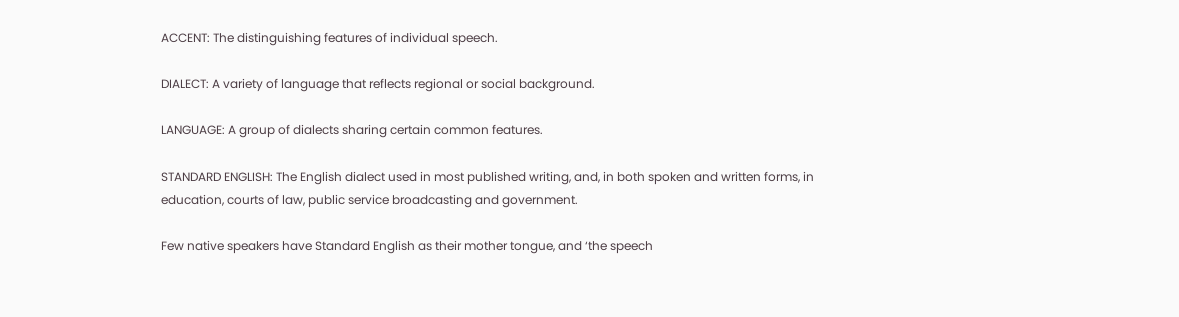ACCENT: The distinguishing features of individual speech.

DIALECT: A variety of language that reflects regional or social background.

LANGUAGE: A group of dialects sharing certain common features.

STANDARD ENGLISH: The English dialect used in most published writing, and, in both spoken and written forms, in education, courts of law, public service broadcasting and government.

Few native speakers have Standard English as their mother tongue, and ‘the speech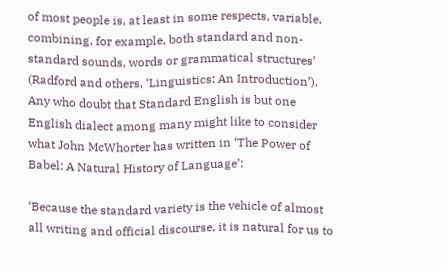of most people is, at least in some respects, variable, combining, for example, both standard and non-standard sounds, words or grammatical structures’ (Radford and others, ‘Linguistics: An Introduction’). Any who doubt that Standard English is but one English dialect among many might like to consider what John McWhorter has written in ‘The Power of Babel: A Natural History of Language’:

‘Because the standard variety is the vehicle of almost all writing and official discourse, it is natural for us to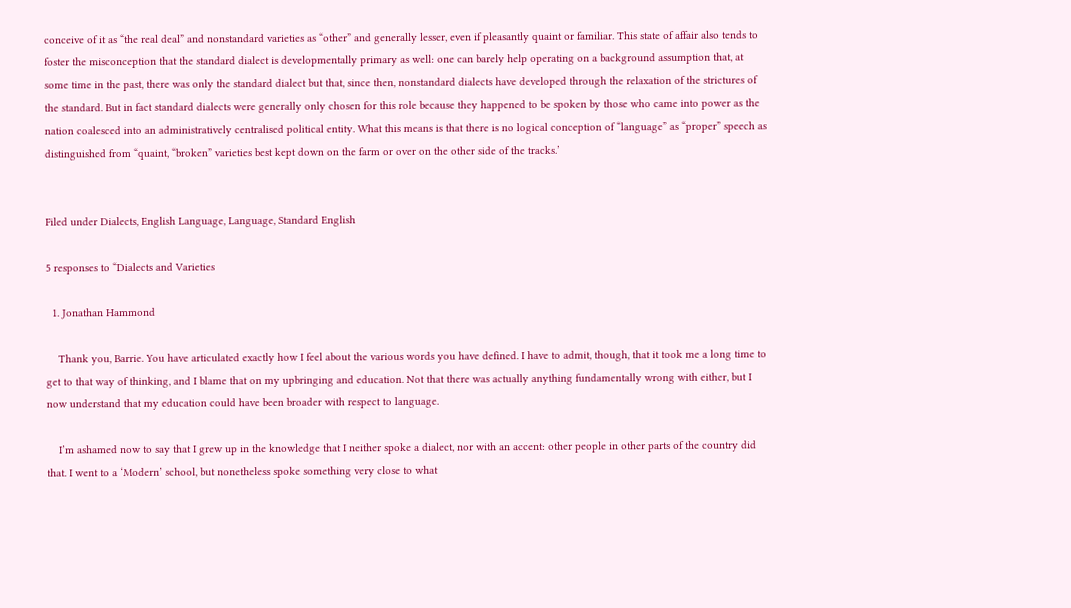conceive of it as “the real deal” and nonstandard varieties as “other” and generally lesser, even if pleasantly quaint or familiar. This state of affair also tends to foster the misconception that the standard dialect is developmentally primary as well: one can barely help operating on a background assumption that, at some time in the past, there was only the standard dialect but that, since then, nonstandard dialects have developed through the relaxation of the strictures of the standard. But in fact standard dialects were generally only chosen for this role because they happened to be spoken by those who came into power as the nation coalesced into an administratively centralised political entity. What this means is that there is no logical conception of “language” as “proper” speech as distinguished from “quaint, “broken” varieties best kept down on the farm or over on the other side of the tracks.’


Filed under Dialects, English Language, Language, Standard English

5 responses to “Dialects and Varieties

  1. Jonathan Hammond

    Thank you, Barrie. You have articulated exactly how I feel about the various words you have defined. I have to admit, though, that it took me a long time to get to that way of thinking, and I blame that on my upbringing and education. Not that there was actually anything fundamentally wrong with either, but I now understand that my education could have been broader with respect to language.

    I’m ashamed now to say that I grew up in the knowledge that I neither spoke a dialect, nor with an accent: other people in other parts of the country did that. I went to a ‘Modern’ school, but nonetheless spoke something very close to what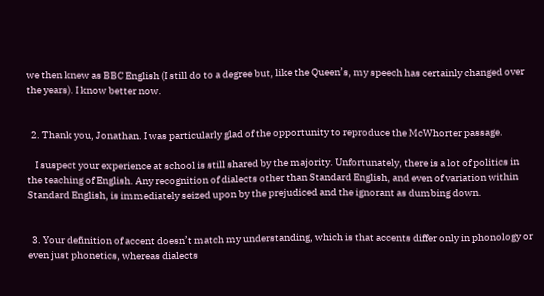we then knew as BBC English (I still do to a degree but, like the Queen’s, my speech has certainly changed over the years). I know better now.


  2. Thank you, Jonathan. I was particularly glad of the opportunity to reproduce the McWhorter passage.

    I suspect your experience at school is still shared by the majority. Unfortunately, there is a lot of politics in the teaching of English. Any recognition of dialects other than Standard English, and even of variation within Standard English, is immediately seized upon by the prejudiced and the ignorant as dumbing down.


  3. Your definition of accent doesn’t match my understanding, which is that accents differ only in phonology or even just phonetics, whereas dialects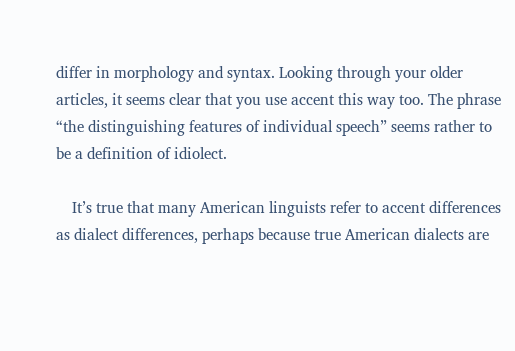differ in morphology and syntax. Looking through your older articles, it seems clear that you use accent this way too. The phrase “the distinguishing features of individual speech” seems rather to be a definition of idiolect.

    It’s true that many American linguists refer to accent differences as dialect differences, perhaps because true American dialects are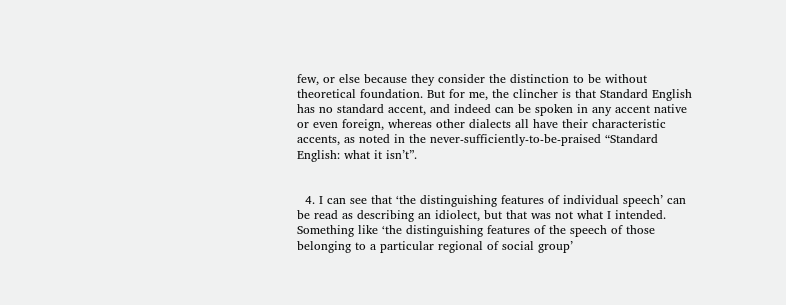few, or else because they consider the distinction to be without theoretical foundation. But for me, the clincher is that Standard English has no standard accent, and indeed can be spoken in any accent native or even foreign, whereas other dialects all have their characteristic accents, as noted in the never-sufficiently-to-be-praised “Standard English: what it isn’t”.


  4. I can see that ‘the distinguishing features of individual speech’ can be read as describing an idiolect, but that was not what I intended. Something like ‘the distinguishing features of the speech of those belonging to a particular regional of social group’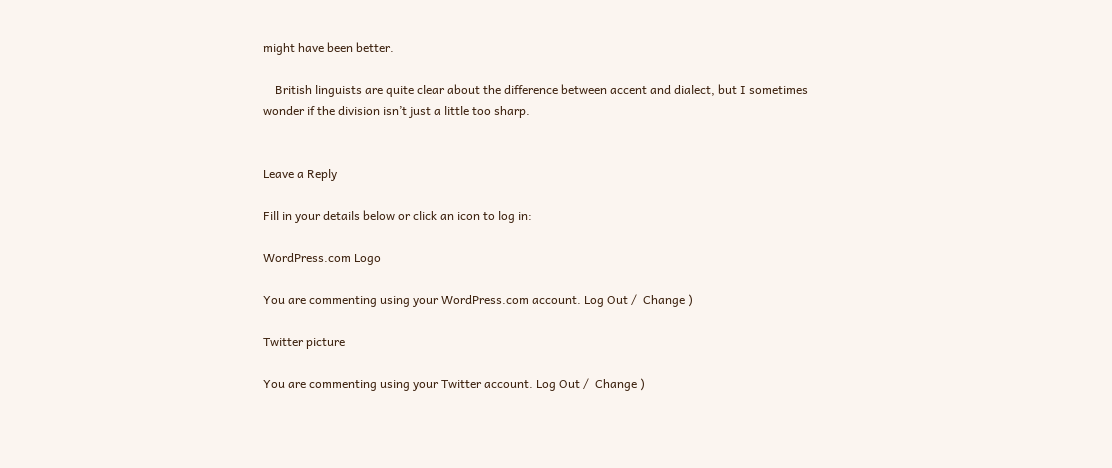might have been better.

    British linguists are quite clear about the difference between accent and dialect, but I sometimes wonder if the division isn’t just a little too sharp.


Leave a Reply

Fill in your details below or click an icon to log in:

WordPress.com Logo

You are commenting using your WordPress.com account. Log Out /  Change )

Twitter picture

You are commenting using your Twitter account. Log Out /  Change )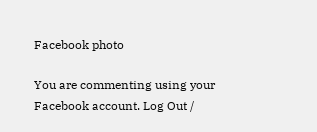Facebook photo

You are commenting using your Facebook account. Log Out /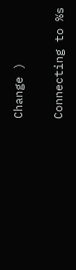Change )

Connecting to %s